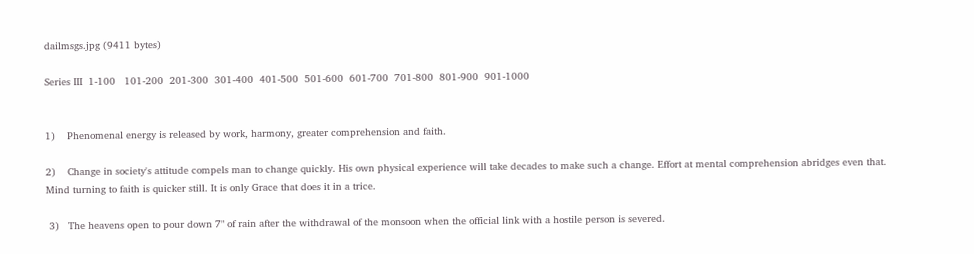dailmsgs.jpg (9411 bytes)

Series III  1-100   101-200  201-300  301-400  401-500  501-600  601-700  701-800  801-900  901-1000


1)    Phenomenal energy is released by work, harmony, greater comprehension and faith.

2)    Change in society's attitude compels man to change quickly. His own physical experience will take decades to make such a change. Effort at mental comprehension abridges even that. Mind turning to faith is quicker still. It is only Grace that does it in a trice.

 3)   The heavens open to pour down 7" of rain after the withdrawal of the monsoon when the official link with a hostile person is severed.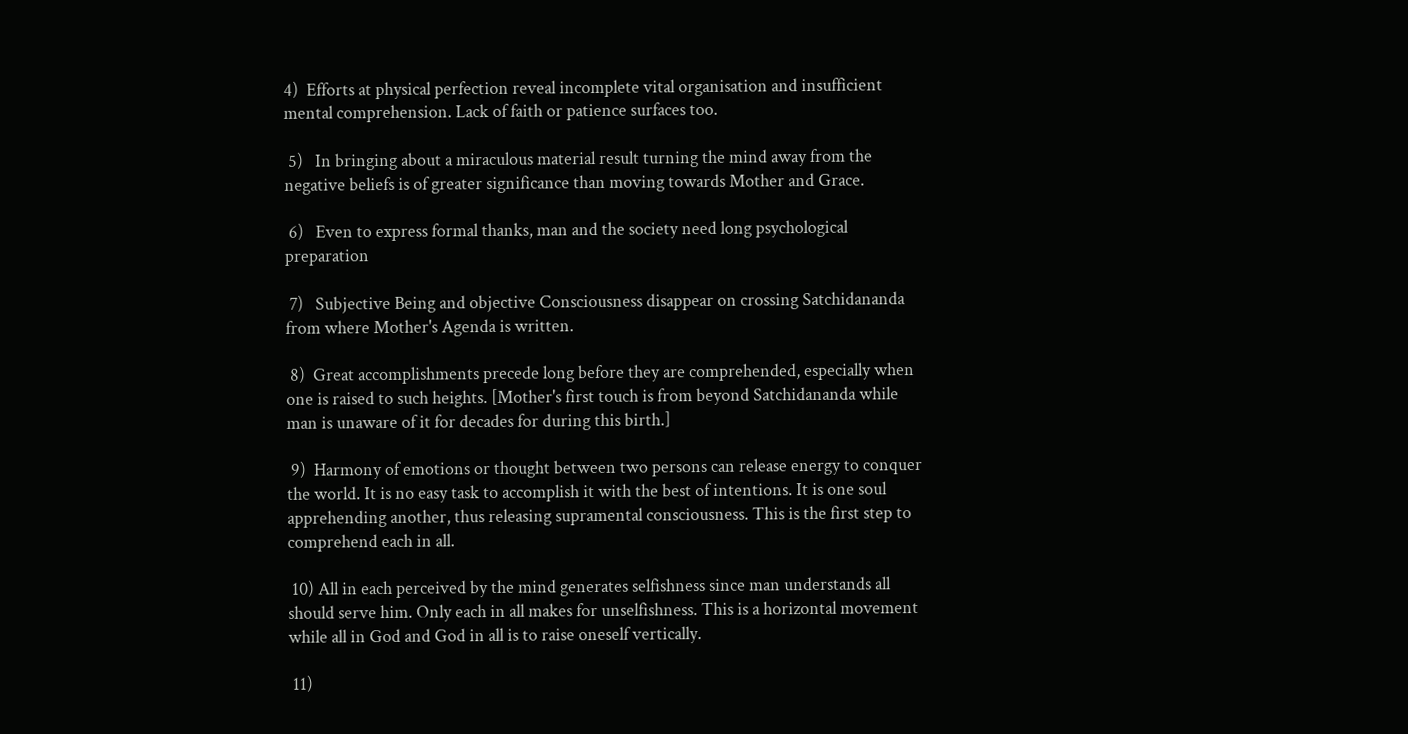4)  Efforts at physical perfection reveal incomplete vital organisation and insufficient mental comprehension. Lack of faith or patience surfaces too.

 5)   In bringing about a miraculous material result turning the mind away from the negative beliefs is of greater significance than moving towards Mother and Grace.

 6)   Even to express formal thanks, man and the society need long psychological preparation

 7)   Subjective Being and objective Consciousness disappear on crossing Satchidananda from where Mother's Agenda is written.

 8)  Great accomplishments precede long before they are comprehended, especially when one is raised to such heights. [Mother's first touch is from beyond Satchidananda while man is unaware of it for decades for during this birth.]

 9)  Harmony of emotions or thought between two persons can release energy to conquer the world. It is no easy task to accomplish it with the best of intentions. It is one soul apprehending another, thus releasing supramental consciousness. This is the first step to comprehend each in all.

 10) All in each perceived by the mind generates selfishness since man understands all should serve him. Only each in all makes for unselfishness. This is a horizontal movement while all in God and God in all is to raise oneself vertically.

 11)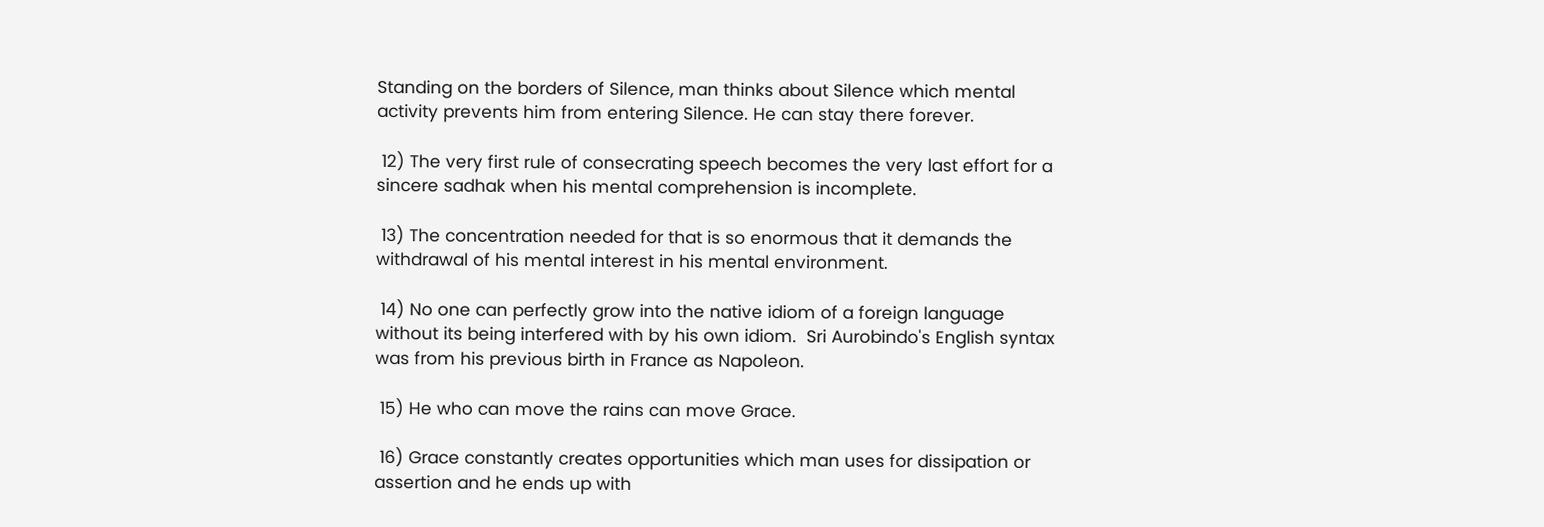Standing on the borders of Silence, man thinks about Silence which mental activity prevents him from entering Silence. He can stay there forever.

 12) The very first rule of consecrating speech becomes the very last effort for a sincere sadhak when his mental comprehension is incomplete.

 13) The concentration needed for that is so enormous that it demands the withdrawal of his mental interest in his mental environment.

 14) No one can perfectly grow into the native idiom of a foreign language without its being interfered with by his own idiom.  Sri Aurobindo's English syntax was from his previous birth in France as Napoleon.

 15) He who can move the rains can move Grace.

 16) Grace constantly creates opportunities which man uses for dissipation or assertion and he ends up with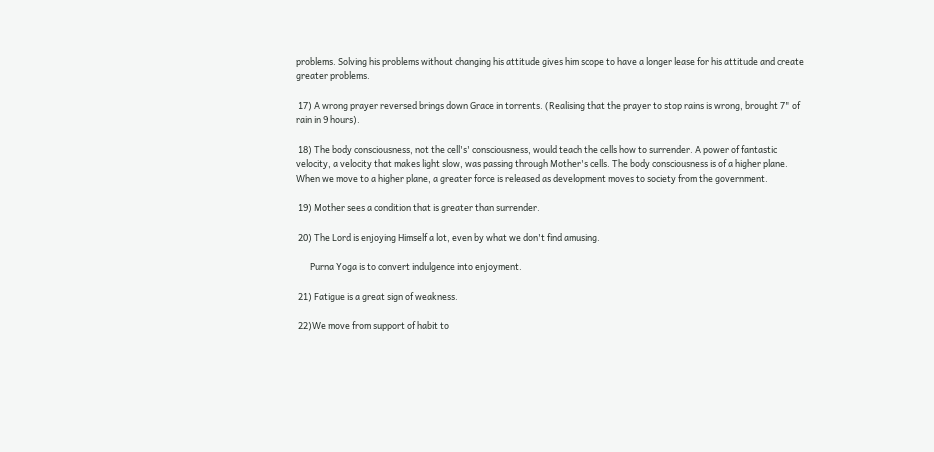problems. Solving his problems without changing his attitude gives him scope to have a longer lease for his attitude and create greater problems.

 17) A wrong prayer reversed brings down Grace in torrents. (Realising that the prayer to stop rains is wrong, brought 7" of rain in 9 hours).

 18) The body consciousness, not the cell's' consciousness, would teach the cells how to surrender. A power of fantastic velocity, a velocity that makes light slow, was passing through Mother's cells. The body consciousness is of a higher plane. When we move to a higher plane, a greater force is released as development moves to society from the government.

 19) Mother sees a condition that is greater than surrender.

 20) The Lord is enjoying Himself a lot, even by what we don't find amusing.

       Purna Yoga is to convert indulgence into enjoyment.

 21) Fatigue is a great sign of weakness.

 22)We move from support of habit to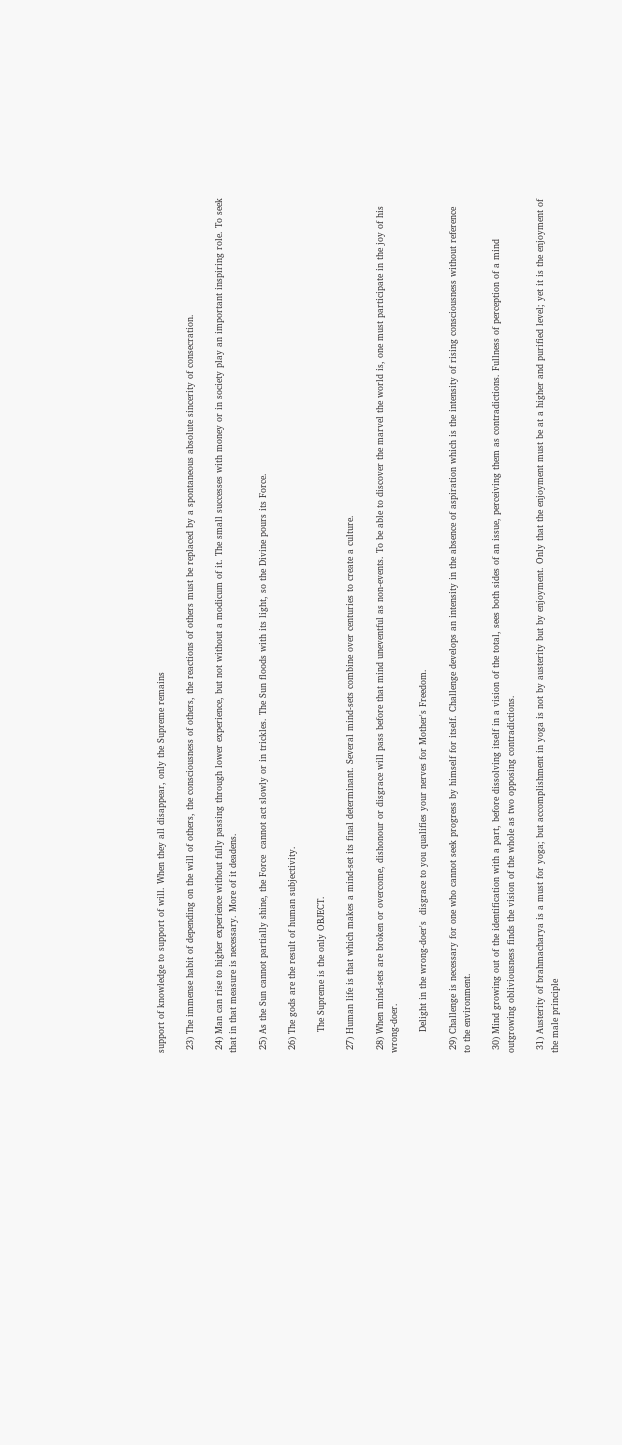support of knowledge to support of will. When they all disappear, only the Supreme remains

 23) The immense habit of depending on the will of others, the consciousness of others, the reactions of others must be replaced by a spontaneous absolute sincerity of consecration.

 24) Man can rise to higher experience without fully passing through lower experience, but not without a modicum of it. The small successes with money or in society play an important inspiring role. To seek that in that measure is necessary. More of it deadens.

 25) As the Sun cannot partially shine, the Force  cannot act slowly or in trickles. The Sun floods with its light, so the Divine pours its Force.

 26) The gods are the result of human subjectivity.

       The Supreme is the only OBJECT.

 27) Human life is that which makes a mind-set its final determinant. Several mind-sets combine over centuries to create a culture.

 28) When mind-sets are broken or overcome, dishonour or disgrace will pass before that mind uneventful as non-events. To be able to discover the marvel the world is, one must participate in the joy of his wrong-doer.

       Delight in the wrong-doer's  disgrace to you qualifies your nerves for Mother's Freedom.

 29) Challenge is necessary for one who cannot seek progress by himself for itself. Challenge develops an intensity in the absence of aspiration which is the intensity of rising consciousness without reference to the environment.

 30) Mind growing out of the identification with a part, before dissolving itself in a vision of the total, sees both sides of an issue, perceiving them as contradictions. Fullness of perception of a mind outgrowing obliviousness finds the vision of the whole as two opposing contradictions.

 31) Austerity of brahmacharya is a must for yoga; but accomplishment in yoga is not by austerity but by enjoyment. Only that the enjoyment must be at a higher and purified level; yet it is the enjoyment of the male principle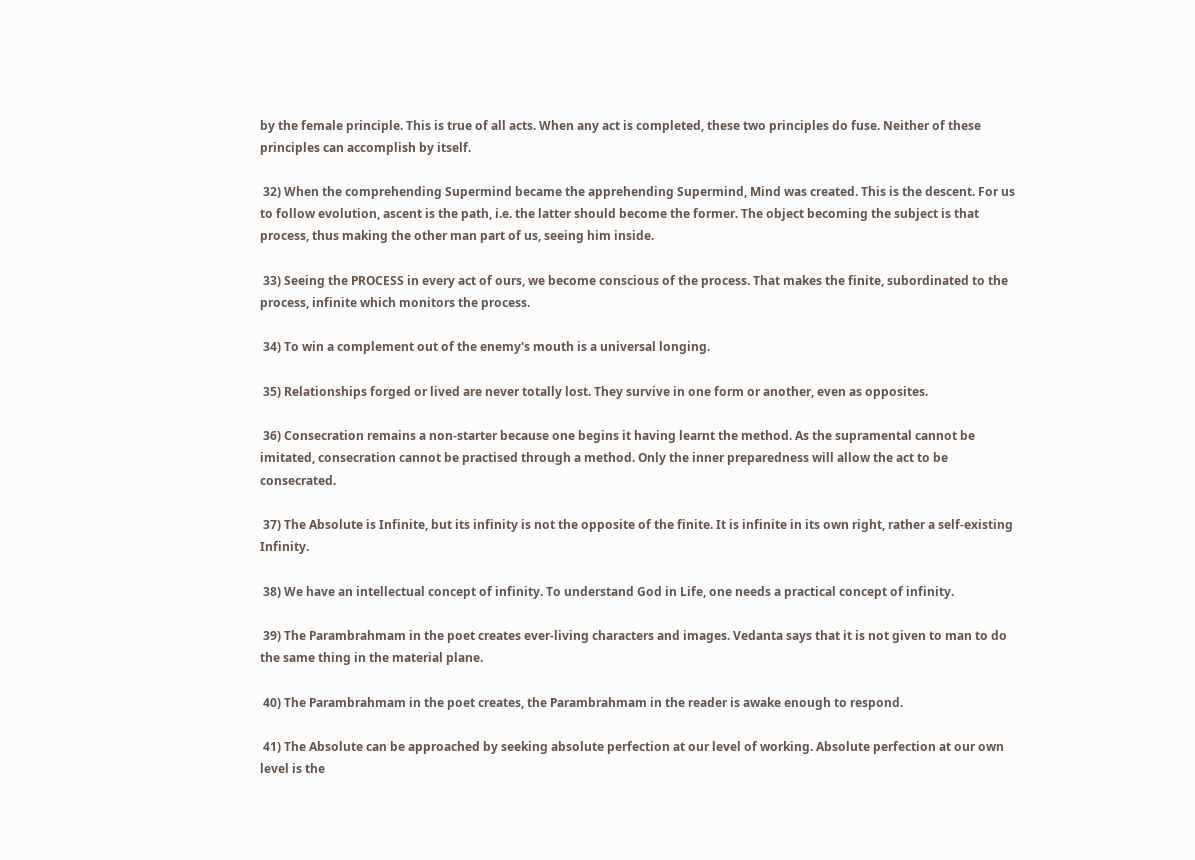by the female principle. This is true of all acts. When any act is completed, these two principles do fuse. Neither of these principles can accomplish by itself.

 32) When the comprehending Supermind became the apprehending Supermind, Mind was created. This is the descent. For us to follow evolution, ascent is the path, i.e. the latter should become the former. The object becoming the subject is that process, thus making the other man part of us, seeing him inside.

 33) Seeing the PROCESS in every act of ours, we become conscious of the process. That makes the finite, subordinated to the process, infinite which monitors the process.

 34) To win a complement out of the enemy's mouth is a universal longing.

 35) Relationships forged or lived are never totally lost. They survive in one form or another, even as opposites.

 36) Consecration remains a non-starter because one begins it having learnt the method. As the supramental cannot be imitated, consecration cannot be practised through a method. Only the inner preparedness will allow the act to be consecrated.

 37) The Absolute is Infinite, but its infinity is not the opposite of the finite. It is infinite in its own right, rather a self-existing Infinity.

 38) We have an intellectual concept of infinity. To understand God in Life, one needs a practical concept of infinity.

 39) The Parambrahmam in the poet creates ever-living characters and images. Vedanta says that it is not given to man to do the same thing in the material plane.

 40) The Parambrahmam in the poet creates, the Parambrahmam in the reader is awake enough to respond.

 41) The Absolute can be approached by seeking absolute perfection at our level of working. Absolute perfection at our own level is the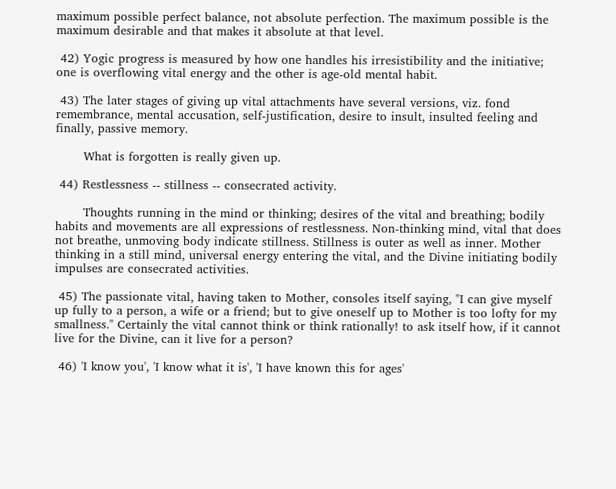maximum possible perfect balance, not absolute perfection. The maximum possible is the maximum desirable and that makes it absolute at that level.

 42) Yogic progress is measured by how one handles his irresistibility and the initiative; one is overflowing vital energy and the other is age-old mental habit.

 43) The later stages of giving up vital attachments have several versions, viz. fond remembrance, mental accusation, self-justification, desire to insult, insulted feeling and finally, passive memory.

       What is forgotten is really given up.

 44) Restlessness -- stillness -- consecrated activity.

       Thoughts running in the mind or thinking; desires of the vital and breathing; bodily habits and movements are all expressions of restlessness. Non-thinking mind, vital that does not breathe, unmoving body indicate stillness. Stillness is outer as well as inner. Mother thinking in a still mind, universal energy entering the vital, and the Divine initiating bodily impulses are consecrated activities.

 45) The passionate vital, having taken to Mother, consoles itself saying, "I can give myself up fully to a person, a wife or a friend; but to give oneself up to Mother is too lofty for my smallness." Certainly the vital cannot think or think rationally! to ask itself how, if it cannot live for the Divine, can it live for a person?

 46) 'I know you', 'I know what it is', 'I have known this for ages'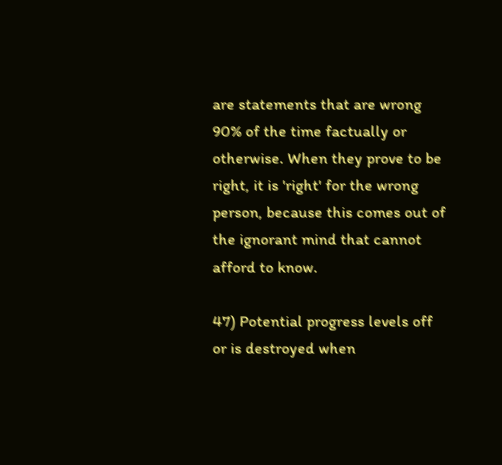are statements that are wrong 90% of the time factually or otherwise. When they prove to be right, it is 'right' for the wrong person, because this comes out of the ignorant mind that cannot afford to know.

47) Potential progress levels off or is destroyed when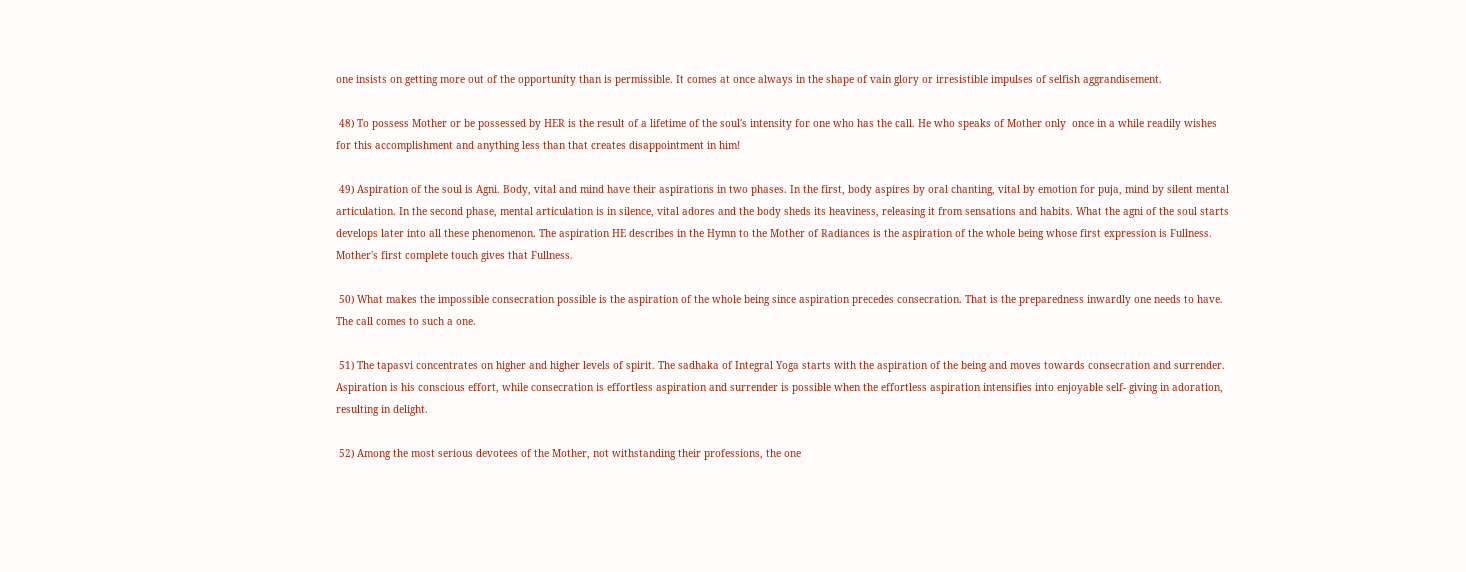one insists on getting more out of the opportunity than is permissible. It comes at once always in the shape of vain glory or irresistible impulses of selfish aggrandisement.

 48) To possess Mother or be possessed by HER is the result of a lifetime of the soul's intensity for one who has the call. He who speaks of Mother only  once in a while readily wishes for this accomplishment and anything less than that creates disappointment in him!

 49) Aspiration of the soul is Agni. Body, vital and mind have their aspirations in two phases. In the first, body aspires by oral chanting, vital by emotion for puja, mind by silent mental articulation. In the second phase, mental articulation is in silence, vital adores and the body sheds its heaviness, releasing it from sensations and habits. What the agni of the soul starts develops later into all these phenomenon. The aspiration HE describes in the Hymn to the Mother of Radiances is the aspiration of the whole being whose first expression is Fullness. Mother's first complete touch gives that Fullness.

 50) What makes the impossible consecration possible is the aspiration of the whole being since aspiration precedes consecration. That is the preparedness inwardly one needs to have. The call comes to such a one.

 51) The tapasvi concentrates on higher and higher levels of spirit. The sadhaka of Integral Yoga starts with the aspiration of the being and moves towards consecration and surrender. Aspiration is his conscious effort, while consecration is effortless aspiration and surrender is possible when the effortless aspiration intensifies into enjoyable self- giving in adoration, resulting in delight.

 52) Among the most serious devotees of the Mother, not withstanding their professions, the one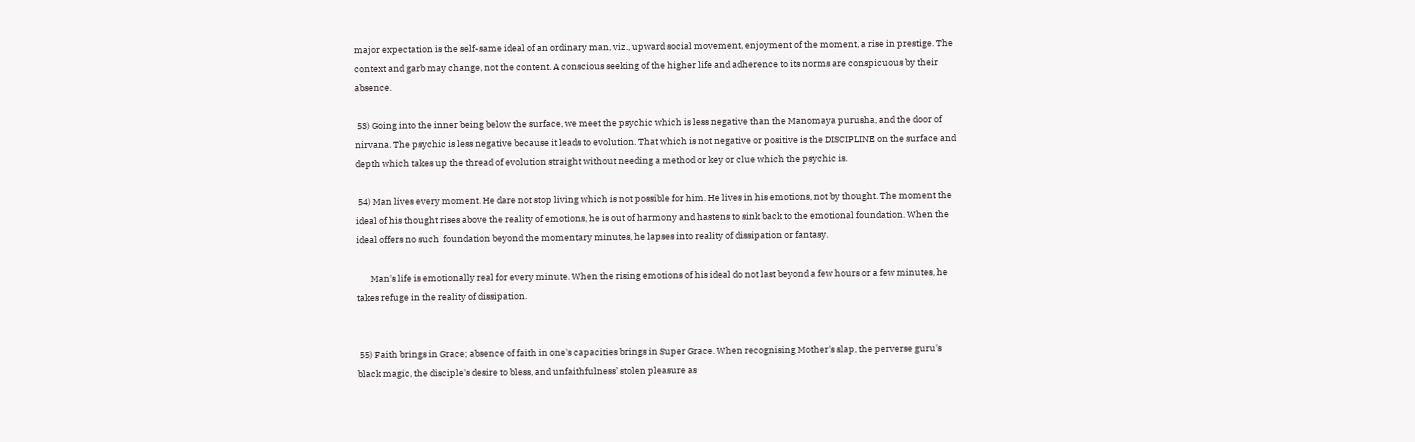major expectation is the self-same ideal of an ordinary man, viz., upward social movement, enjoyment of the moment, a rise in prestige. The context and garb may change, not the content. A conscious seeking of the higher life and adherence to its norms are conspicuous by their absence.

 53) Going into the inner being below the surface, we meet the psychic which is less negative than the Manomaya purusha, and the door of nirvana. The psychic is less negative because it leads to evolution. That which is not negative or positive is the DISCIPLINE on the surface and depth which takes up the thread of evolution straight without needing a method or key or clue which the psychic is.

 54) Man lives every moment. He dare not stop living which is not possible for him. He lives in his emotions, not by thought. The moment the ideal of his thought rises above the reality of emotions, he is out of harmony and hastens to sink back to the emotional foundation. When the ideal offers no such  foundation beyond the momentary minutes, he lapses into reality of dissipation or fantasy.

       Man's life is emotionally real for every minute. When the rising emotions of his ideal do not last beyond a few hours or a few minutes, he takes refuge in the reality of dissipation.


 55) Faith brings in Grace; absence of faith in one's capacities brings in Super Grace. When recognising Mother's slap, the perverse guru's black magic, the disciple's desire to bless, and unfaithfulness’ stolen pleasure as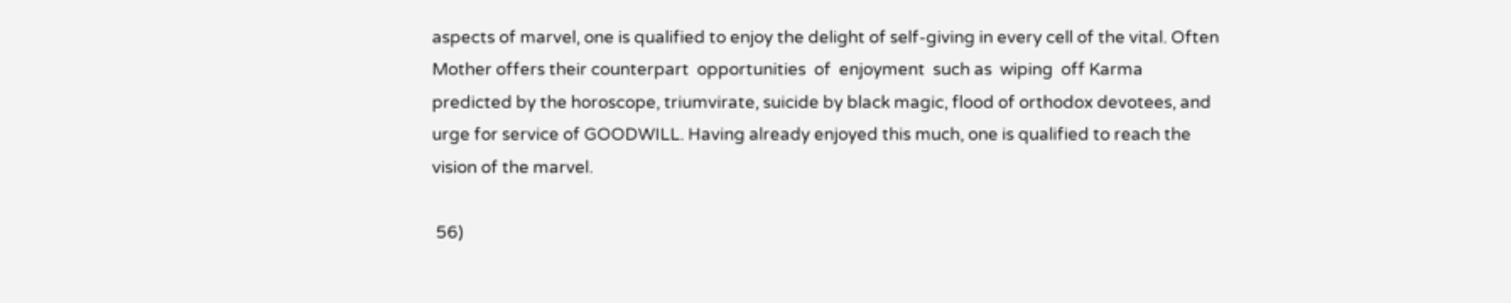aspects of marvel, one is qualified to enjoy the delight of self-giving in every cell of the vital. Often Mother offers their counterpart  opportunities  of  enjoyment  such as  wiping  off Karma predicted by the horoscope, triumvirate, suicide by black magic, flood of orthodox devotees, and urge for service of GOODWILL. Having already enjoyed this much, one is qualified to reach the vision of the marvel.

 56)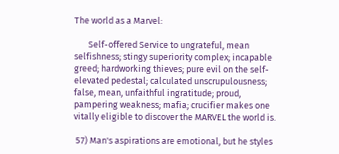The world as a Marvel:

       Self-offered Service to ungrateful, mean selfishness; stingy superiority complex; incapable greed; hardworking thieves; pure evil on the self-elevated pedestal; calculated unscrupulousness; false, mean, unfaithful ingratitude; proud, pampering weakness; mafia; crucifier makes one vitally eligible to discover the MARVEL the world is.

 57) Man's aspirations are emotional, but he styles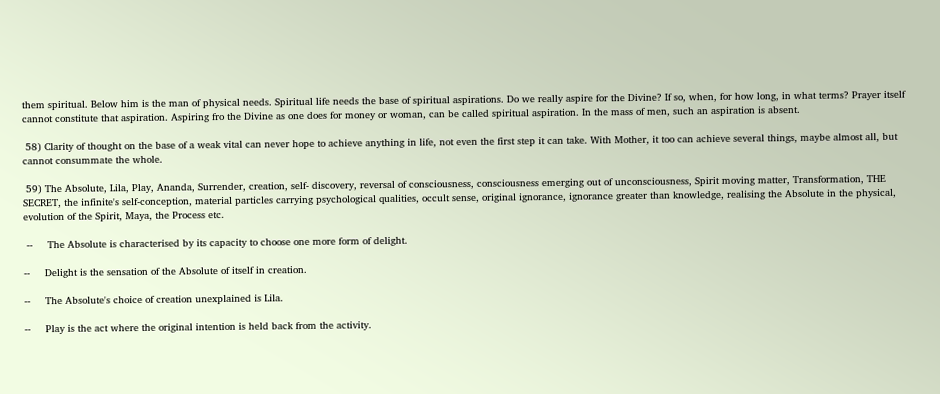them spiritual. Below him is the man of physical needs. Spiritual life needs the base of spiritual aspirations. Do we really aspire for the Divine? If so, when, for how long, in what terms? Prayer itself cannot constitute that aspiration. Aspiring fro the Divine as one does for money or woman, can be called spiritual aspiration. In the mass of men, such an aspiration is absent.

 58) Clarity of thought on the base of a weak vital can never hope to achieve anything in life, not even the first step it can take. With Mother, it too can achieve several things, maybe almost all, but cannot consummate the whole.

 59) The Absolute, Lila, Play, Ananda, Surrender, creation, self- discovery, reversal of consciousness, consciousness emerging out of unconsciousness, Spirit moving matter, Transformation, THE SECRET, the infinite's self-conception, material particles carrying psychological qualities, occult sense, original ignorance, ignorance greater than knowledge, realising the Absolute in the physical, evolution of the Spirit, Maya, the Process etc.

 --     The Absolute is characterised by its capacity to choose one more form of delight.

--     Delight is the sensation of the Absolute of itself in creation.

--     The Absolute's choice of creation unexplained is Lila.

--     Play is the act where the original intention is held back from the activity.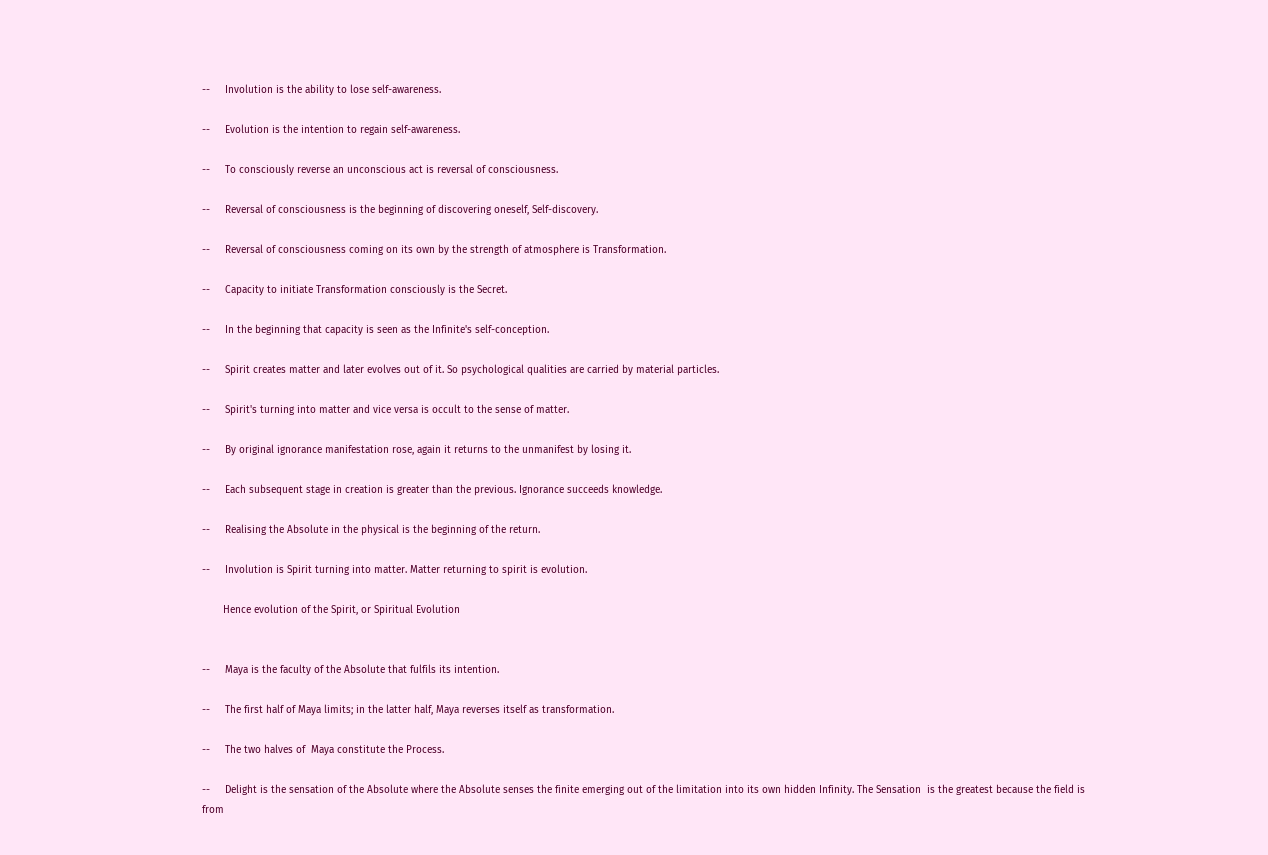--     Involution is the ability to lose self-awareness.

--     Evolution is the intention to regain self-awareness.

--     To consciously reverse an unconscious act is reversal of consciousness.

--     Reversal of consciousness is the beginning of discovering oneself, Self-discovery.

--     Reversal of consciousness coming on its own by the strength of atmosphere is Transformation.

--     Capacity to initiate Transformation consciously is the Secret.

--     In the beginning that capacity is seen as the Infinite's self-conception.

--     Spirit creates matter and later evolves out of it. So psychological qualities are carried by material particles.

--     Spirit's turning into matter and vice versa is occult to the sense of matter.

--     By original ignorance manifestation rose, again it returns to the unmanifest by losing it.

--     Each subsequent stage in creation is greater than the previous. Ignorance succeeds knowledge.

--     Realising the Absolute in the physical is the beginning of the return.

--     Involution is Spirit turning into matter. Matter returning to spirit is evolution.

       Hence evolution of the Spirit, or Spiritual Evolution


--     Maya is the faculty of the Absolute that fulfils its intention.

--     The first half of Maya limits; in the latter half, Maya reverses itself as transformation.

--     The two halves of  Maya constitute the Process.

--     Delight is the sensation of the Absolute where the Absolute senses the finite emerging out of the limitation into its own hidden Infinity. The Sensation  is the greatest because the field is from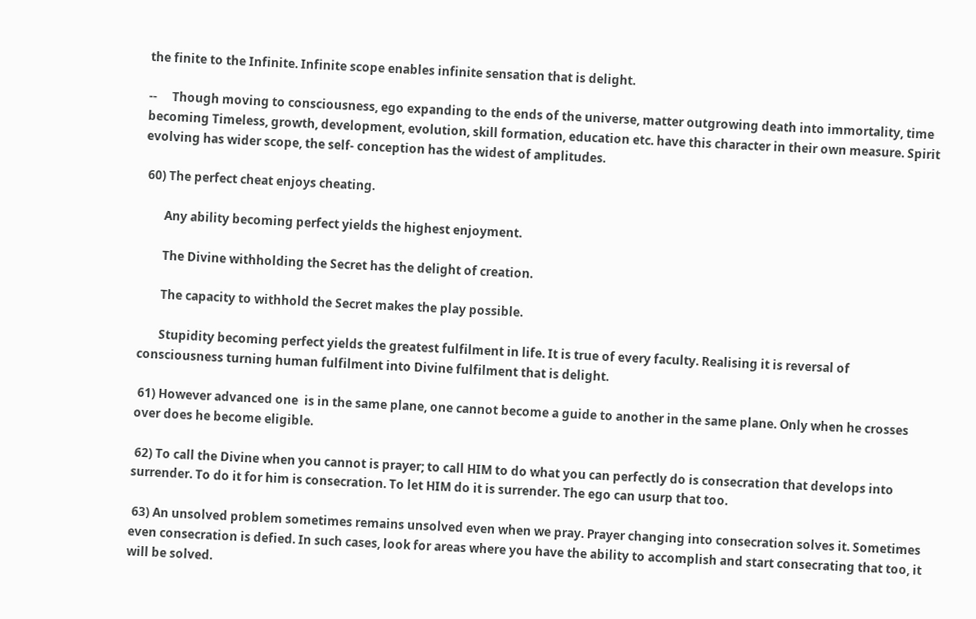the finite to the Infinite. Infinite scope enables infinite sensation that is delight.

--     Though moving to consciousness, ego expanding to the ends of the universe, matter outgrowing death into immortality, time becoming Timeless, growth, development, evolution, skill formation, education etc. have this character in their own measure. Spirit evolving has wider scope, the self- conception has the widest of amplitudes.

 60) The perfect cheat enjoys cheating.

       Any ability becoming perfect yields the highest enjoyment.

       The Divine withholding the Secret has the delight of creation.

       The capacity to withhold the Secret makes the play possible.

       Stupidity becoming perfect yields the greatest fulfilment in life. It is true of every faculty. Realising it is reversal of consciousness turning human fulfilment into Divine fulfilment that is delight.

 61) However advanced one  is in the same plane, one cannot become a guide to another in the same plane. Only when he crosses over does he become eligible.

 62) To call the Divine when you cannot is prayer; to call HIM to do what you can perfectly do is consecration that develops into surrender. To do it for him is consecration. To let HIM do it is surrender. The ego can usurp that too.

 63) An unsolved problem sometimes remains unsolved even when we pray. Prayer changing into consecration solves it. Sometimes even consecration is defied. In such cases, look for areas where you have the ability to accomplish and start consecrating that too, it will be solved.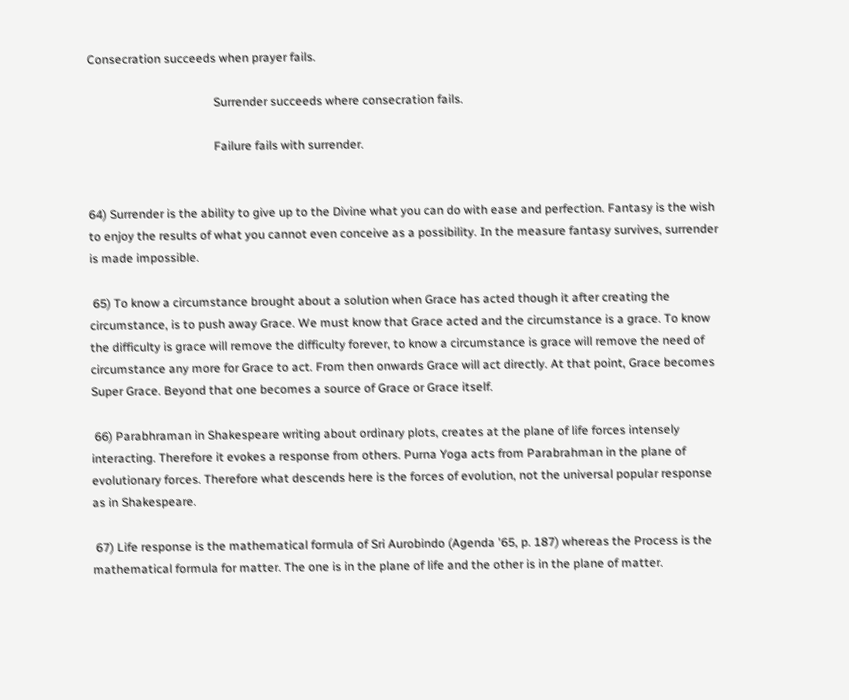Consecration succeeds when prayer fails.

                                          Surrender succeeds where consecration fails.

                                          Failure fails with surrender.


64) Surrender is the ability to give up to the Divine what you can do with ease and perfection. Fantasy is the wish to enjoy the results of what you cannot even conceive as a possibility. In the measure fantasy survives, surrender is made impossible.

 65) To know a circumstance brought about a solution when Grace has acted though it after creating the circumstance, is to push away Grace. We must know that Grace acted and the circumstance is a grace. To know the difficulty is grace will remove the difficulty forever, to know a circumstance is grace will remove the need of circumstance any more for Grace to act. From then onwards Grace will act directly. At that point, Grace becomes Super Grace. Beyond that one becomes a source of Grace or Grace itself.

 66) Parabhraman in Shakespeare writing about ordinary plots, creates at the plane of life forces intensely interacting. Therefore it evokes a response from others. Purna Yoga acts from Parabrahman in the plane of evolutionary forces. Therefore what descends here is the forces of evolution, not the universal popular response as in Shakespeare.

 67) Life response is the mathematical formula of Sri Aurobindo (Agenda '65, p. 187) whereas the Process is the mathematical formula for matter. The one is in the plane of life and the other is in the plane of matter.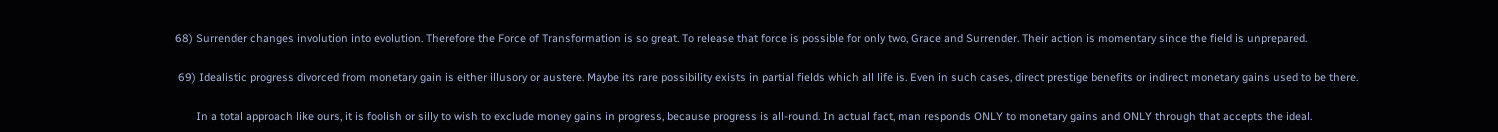68) Surrender changes involution into evolution. Therefore the Force of Transformation is so great. To release that force is possible for only two, Grace and Surrender. Their action is momentary since the field is unprepared.

 69) Idealistic progress divorced from monetary gain is either illusory or austere. Maybe its rare possibility exists in partial fields which all life is. Even in such cases, direct prestige benefits or indirect monetary gains used to be there.

       In a total approach like ours, it is foolish or silly to wish to exclude money gains in progress, because progress is all-round. In actual fact, man responds ONLY to monetary gains and ONLY through that accepts the ideal.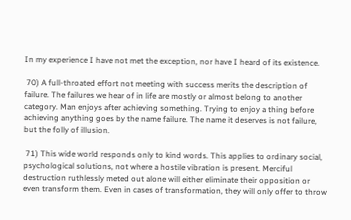In my experience I have not met the exception, nor have I heard of its existence.

 70) A full-throated effort not meeting with success merits the description of failure. The failures we hear of in life are mostly or almost belong to another category. Man enjoys after achieving something. Trying to enjoy a thing before achieving anything goes by the name failure. The name it deserves is not failure, but the folly of illusion.

 71) This wide world responds only to kind words. This applies to ordinary social, psychological solutions, not where a hostile vibration is present. Merciful destruction ruthlessly meted out alone will either eliminate their opposition or even transform them. Even in cases of transformation, they will only offer to throw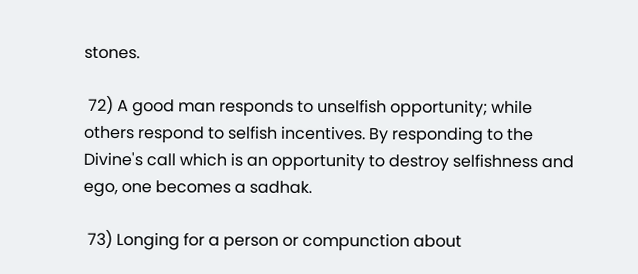stones.

 72) A good man responds to unselfish opportunity; while others respond to selfish incentives. By responding to the Divine's call which is an opportunity to destroy selfishness and ego, one becomes a sadhak.

 73) Longing for a person or compunction about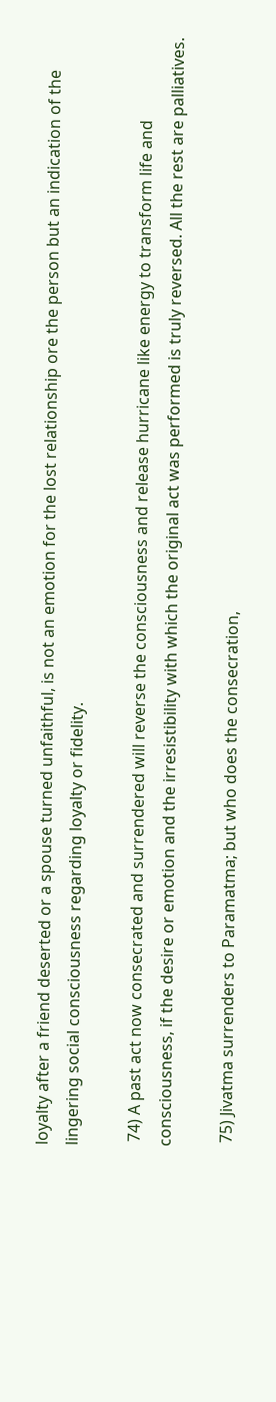loyalty after a friend deserted or a spouse turned unfaithful, is not an emotion for the lost relationship ore the person but an indication of the lingering social consciousness regarding loyalty or fidelity.

 74) A past act now consecrated and surrendered will reverse the consciousness and release hurricane like energy to transform life and consciousness, if the desire or emotion and the irresistibility with which the original act was performed is truly reversed. All the rest are palliatives.

 75) Jivatma surrenders to Paramatma; but who does the consecration,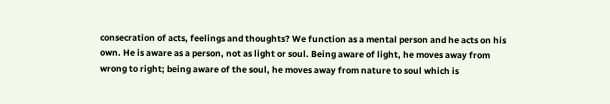consecration of acts, feelings and thoughts? We function as a mental person and he acts on his own. He is aware as a person, not as light or soul. Being aware of light, he moves away from wrong to right; being aware of the soul, he moves away from nature to soul which is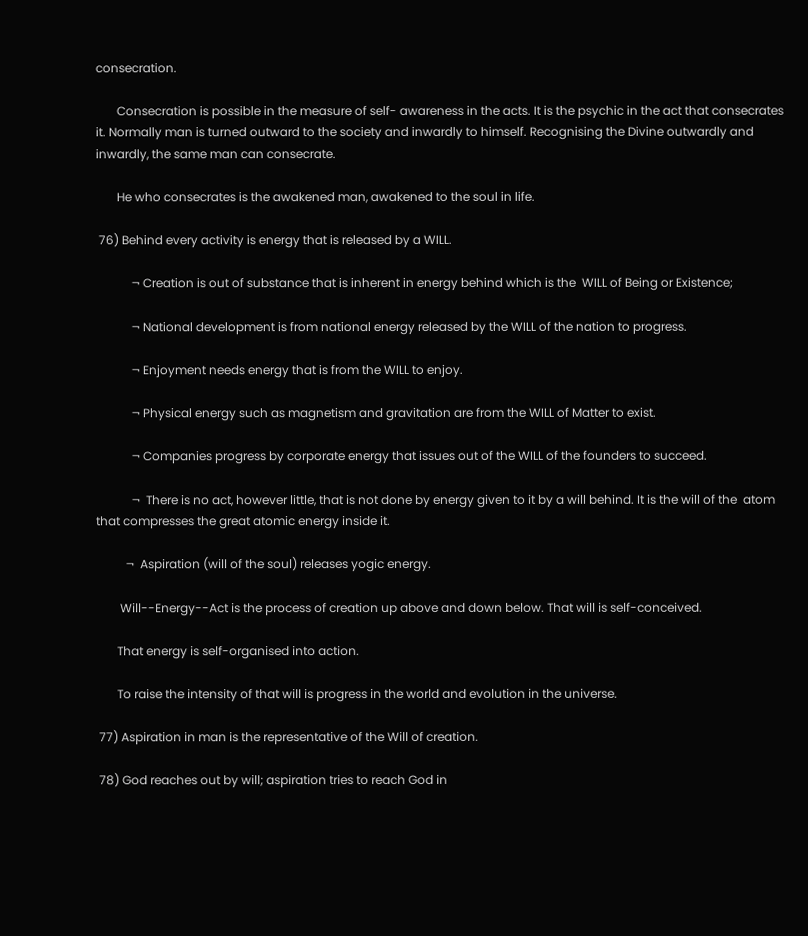consecration.

       Consecration is possible in the measure of self- awareness in the acts. It is the psychic in the act that consecrates it. Normally man is turned outward to the society and inwardly to himself. Recognising the Divine outwardly and inwardly, the same man can consecrate.

       He who consecrates is the awakened man, awakened to the soul in life.

 76) Behind every activity is energy that is released by a WILL.

            ¬ Creation is out of substance that is inherent in energy behind which is the  WILL of Being or Existence;

            ¬ National development is from national energy released by the WILL of the nation to progress.

            ¬ Enjoyment needs energy that is from the WILL to enjoy.

            ¬ Physical energy such as magnetism and gravitation are from the WILL of Matter to exist.

            ¬ Companies progress by corporate energy that issues out of the WILL of the founders to succeed.

            ¬  There is no act, however little, that is not done by energy given to it by a will behind. It is the will of the  atom that compresses the great atomic energy inside it.

          ¬  Aspiration (will of the soul) releases yogic energy.

        Will--Energy--Act is the process of creation up above and down below. That will is self-conceived.

       That energy is self-organised into action.

       To raise the intensity of that will is progress in the world and evolution in the universe.

 77) Aspiration in man is the representative of the Will of creation.

 78) God reaches out by will; aspiration tries to reach God in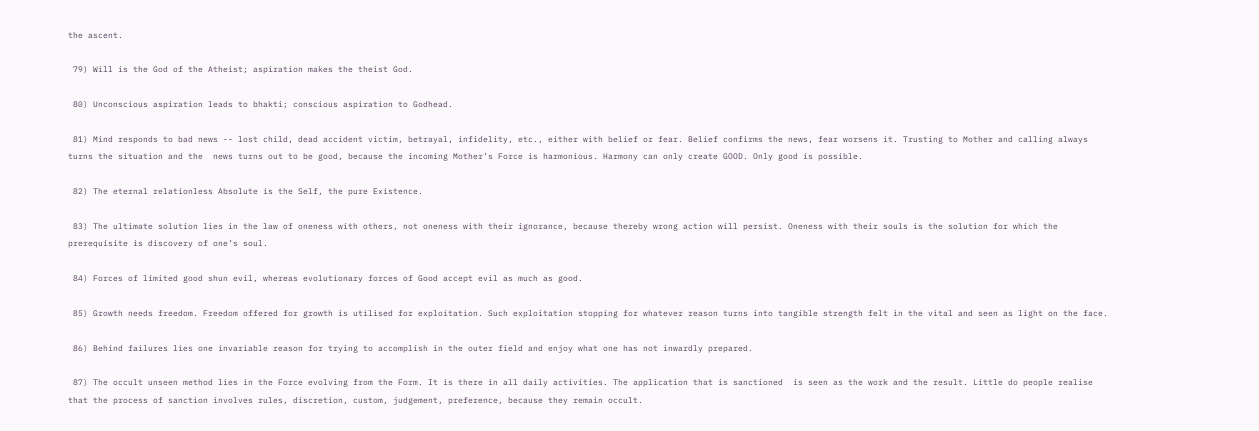the ascent.

 79) Will is the God of the Atheist; aspiration makes the theist God.

 80) Unconscious aspiration leads to bhakti; conscious aspiration to Godhead.

 81) Mind responds to bad news -- lost child, dead accident victim, betrayal, infidelity, etc., either with belief or fear. Belief confirms the news, fear worsens it. Trusting to Mother and calling always turns the situation and the  news turns out to be good, because the incoming Mother’s Force is harmonious. Harmony can only create GOOD. Only good is possible.

 82) The eternal relationless Absolute is the Self, the pure Existence.

 83) The ultimate solution lies in the law of oneness with others, not oneness with their ignorance, because thereby wrong action will persist. Oneness with their souls is the solution for which the prerequisite is discovery of one’s soul.

 84) Forces of limited good shun evil, whereas evolutionary forces of Good accept evil as much as good.

 85) Growth needs freedom. Freedom offered for growth is utilised for exploitation. Such exploitation stopping for whatever reason turns into tangible strength felt in the vital and seen as light on the face.

 86) Behind failures lies one invariable reason for trying to accomplish in the outer field and enjoy what one has not inwardly prepared.

 87) The occult unseen method lies in the Force evolving from the Form. It is there in all daily activities. The application that is sanctioned  is seen as the work and the result. Little do people realise that the process of sanction involves rules, discretion, custom, judgement, preference, because they remain occult.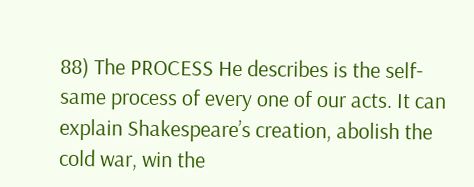88) The PROCESS He describes is the self-same process of every one of our acts. It can explain Shakespeare’s creation, abolish the cold war, win the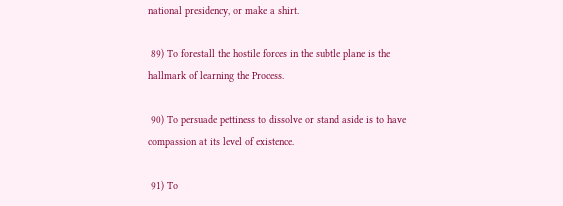national presidency, or make a shirt.

 89) To forestall the hostile forces in the subtle plane is the hallmark of learning the Process.

 90) To persuade pettiness to dissolve or stand aside is to have compassion at its level of existence.

 91) To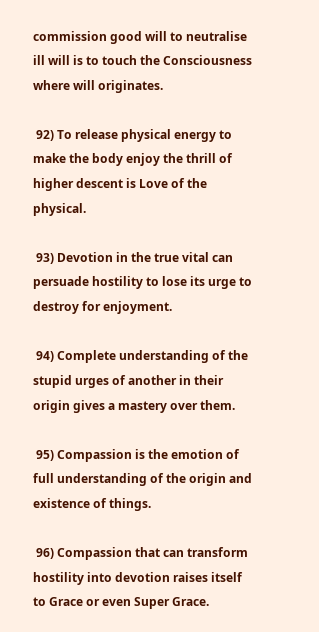commission good will to neutralise ill will is to touch the Consciousness where will originates.

 92) To release physical energy to make the body enjoy the thrill of higher descent is Love of the physical.

 93) Devotion in the true vital can persuade hostility to lose its urge to destroy for enjoyment.

 94) Complete understanding of the stupid urges of another in their origin gives a mastery over them.

 95) Compassion is the emotion of full understanding of the origin and existence of things.

 96) Compassion that can transform hostility into devotion raises itself to Grace or even Super Grace.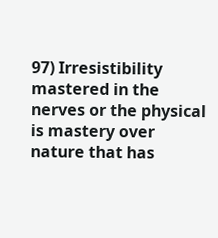97) Irresistibility mastered in the nerves or the physical is mastery over nature that has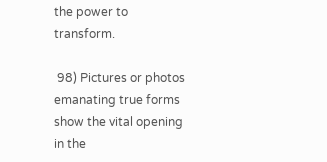the power to transform.

 98) Pictures or photos emanating true forms show the vital opening in the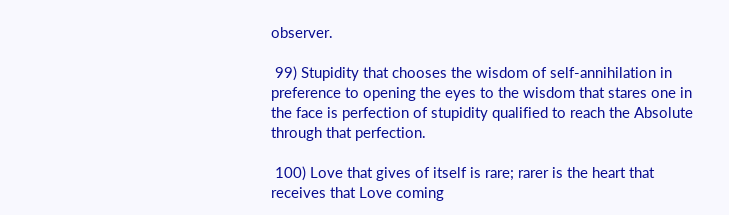observer.

 99) Stupidity that chooses the wisdom of self-annihilation in preference to opening the eyes to the wisdom that stares one in the face is perfection of stupidity qualified to reach the Absolute through that perfection.

 100) Love that gives of itself is rare; rarer is the heart that receives that Love coming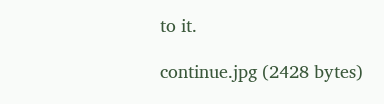to it.

continue.jpg (2428 bytes)